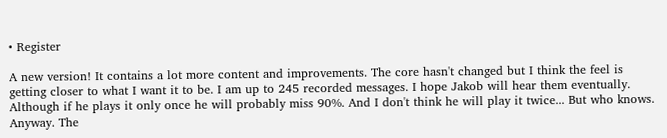• Register

A new version! It contains a lot more content and improvements. The core hasn't changed but I think the feel is getting closer to what I want it to be. I am up to 245 recorded messages. I hope Jakob will hear them eventually. Although if he plays it only once he will probably miss 90%. And I don't think he will play it twice... But who knows. Anyway. The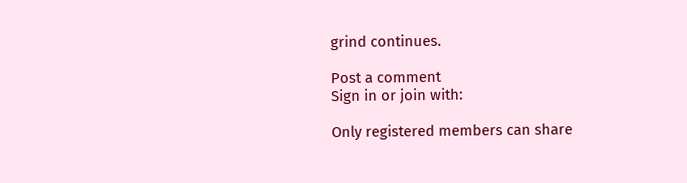grind continues.

Post a comment
Sign in or join with:

Only registered members can share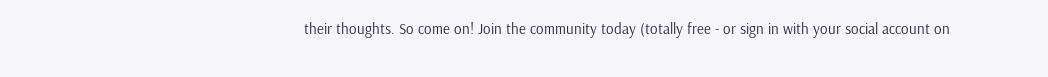their thoughts. So come on! Join the community today (totally free - or sign in with your social account on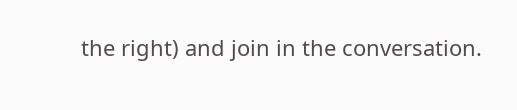the right) and join in the conversation.